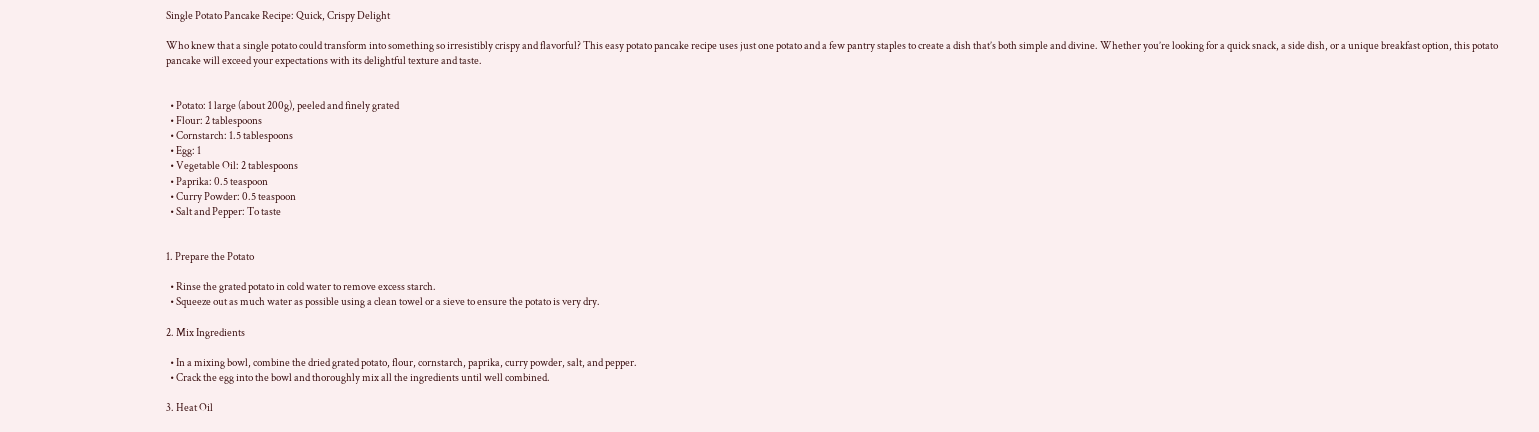Single Potato Pancake Recipe: Quick, Crispy Delight

Who knew that a single potato could transform into something so irresistibly crispy and flavorful? This easy potato pancake recipe uses just one potato and a few pantry staples to create a dish that’s both simple and divine. Whether you’re looking for a quick snack, a side dish, or a unique breakfast option, this potato pancake will exceed your expectations with its delightful texture and taste.


  • Potato: 1 large (about 200g), peeled and finely grated
  • Flour: 2 tablespoons
  • Cornstarch: 1.5 tablespoons
  • Egg: 1
  • Vegetable Oil: 2 tablespoons
  • Paprika: 0.5 teaspoon
  • Curry Powder: 0.5 teaspoon
  • Salt and Pepper: To taste


1. Prepare the Potato

  • Rinse the grated potato in cold water to remove excess starch.
  • Squeeze out as much water as possible using a clean towel or a sieve to ensure the potato is very dry.

2. Mix Ingredients

  • In a mixing bowl, combine the dried grated potato, flour, cornstarch, paprika, curry powder, salt, and pepper.
  • Crack the egg into the bowl and thoroughly mix all the ingredients until well combined.

3. Heat Oil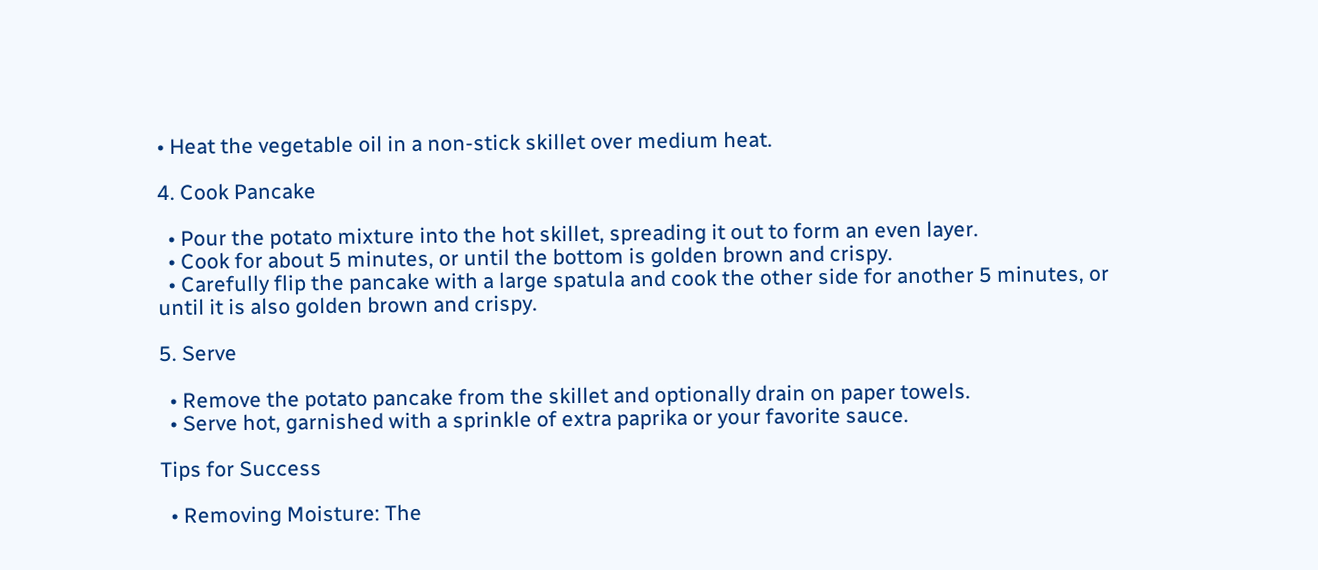• Heat the vegetable oil in a non-stick skillet over medium heat.

4. Cook Pancake

  • Pour the potato mixture into the hot skillet, spreading it out to form an even layer.
  • Cook for about 5 minutes, or until the bottom is golden brown and crispy.
  • Carefully flip the pancake with a large spatula and cook the other side for another 5 minutes, or until it is also golden brown and crispy.

5. Serve

  • Remove the potato pancake from the skillet and optionally drain on paper towels.
  • Serve hot, garnished with a sprinkle of extra paprika or your favorite sauce.

Tips for Success

  • Removing Moisture: The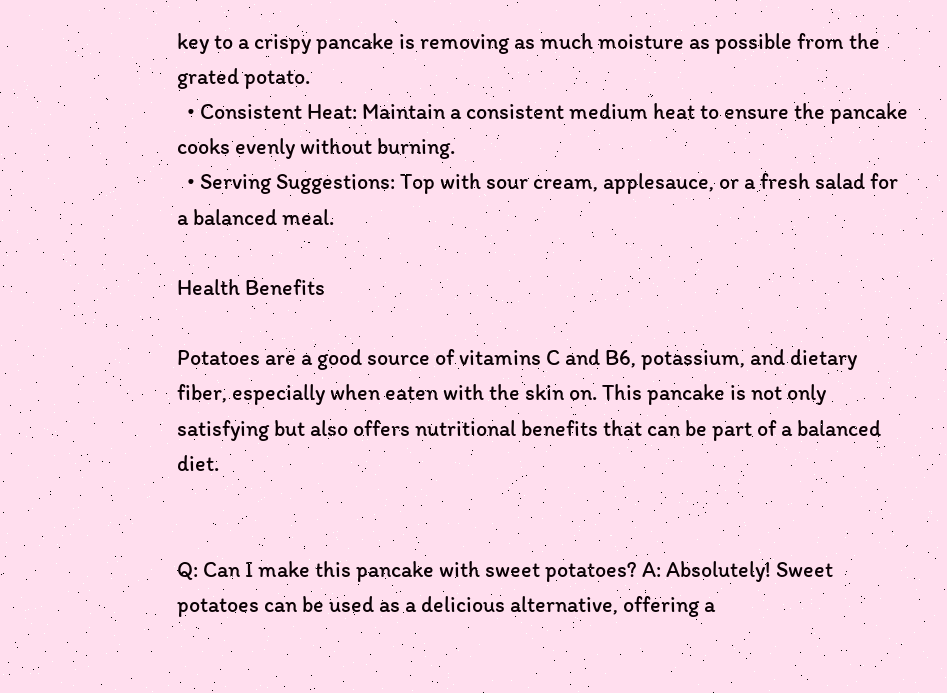key to a crispy pancake is removing as much moisture as possible from the grated potato.
  • Consistent Heat: Maintain a consistent medium heat to ensure the pancake cooks evenly without burning.
  • Serving Suggestions: Top with sour cream, applesauce, or a fresh salad for a balanced meal.

Health Benefits

Potatoes are a good source of vitamins C and B6, potassium, and dietary fiber, especially when eaten with the skin on. This pancake is not only satisfying but also offers nutritional benefits that can be part of a balanced diet.


Q: Can I make this pancake with sweet potatoes? A: Absolutely! Sweet potatoes can be used as a delicious alternative, offering a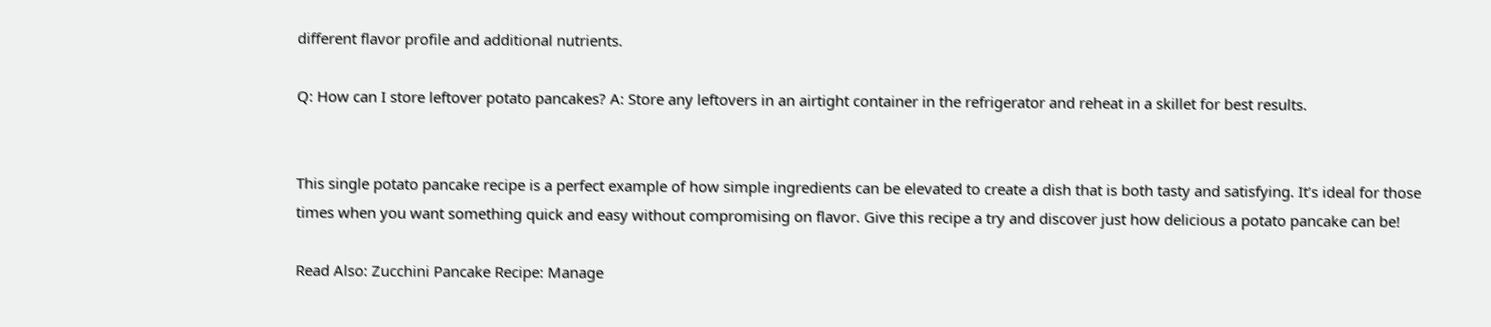different flavor profile and additional nutrients.

Q: How can I store leftover potato pancakes? A: Store any leftovers in an airtight container in the refrigerator and reheat in a skillet for best results.


This single potato pancake recipe is a perfect example of how simple ingredients can be elevated to create a dish that is both tasty and satisfying. It’s ideal for those times when you want something quick and easy without compromising on flavor. Give this recipe a try and discover just how delicious a potato pancake can be!

Read Also: Zucchini Pancake Recipe: Manage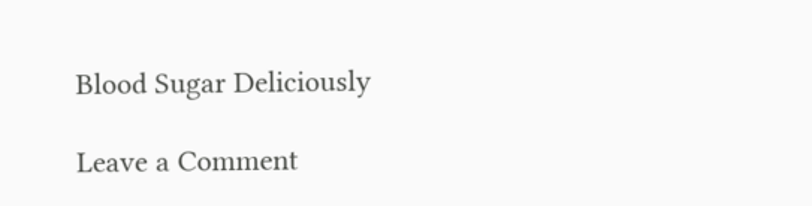Blood Sugar Deliciously

Leave a Comment